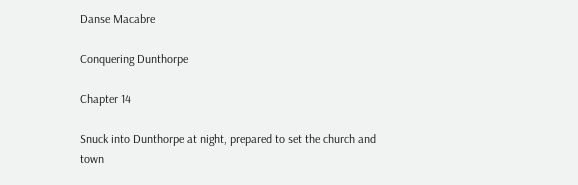Danse Macabre

Conquering Dunthorpe

Chapter 14

Snuck into Dunthorpe at night, prepared to set the church and town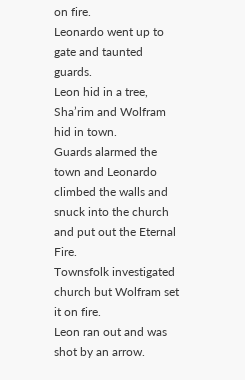on fire.
Leonardo went up to gate and taunted guards.
Leon hid in a tree, Sha’rim and Wolfram hid in town.
Guards alarmed the town and Leonardo climbed the walls and snuck into the church and put out the Eternal Fire.
Townsfolk investigated church but Wolfram set it on fire.
Leon ran out and was shot by an arrow.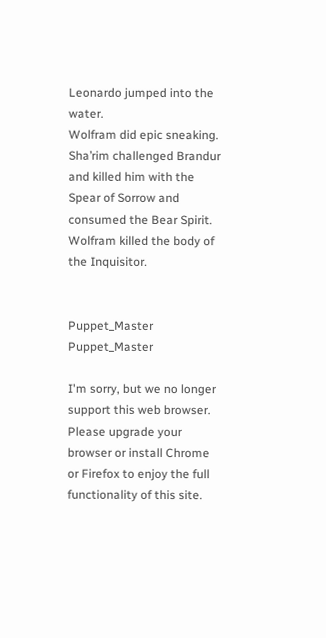Leonardo jumped into the water.
Wolfram did epic sneaking.
Sha’rim challenged Brandur and killed him with the Spear of Sorrow and consumed the Bear Spirit.
Wolfram killed the body of the Inquisitor.


Puppet_Master Puppet_Master

I'm sorry, but we no longer support this web browser. Please upgrade your browser or install Chrome or Firefox to enjoy the full functionality of this site.